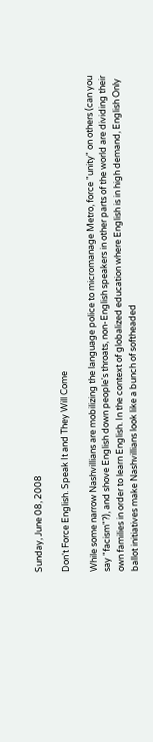Sunday, June 08, 2008

Don't Force English. Speak It and They Will Come

While some narrow Nashvillians are mobilizing the language police to micromanage Metro, force "unity" on others (can you say "facism"?), and shove English down people's throats, non-English speakers in other parts of the world are dividing their own families in order to learn English. In the context of globalized education where English is in high demand, English Only ballot initiatives make Nashvillians look like a bunch of softheaded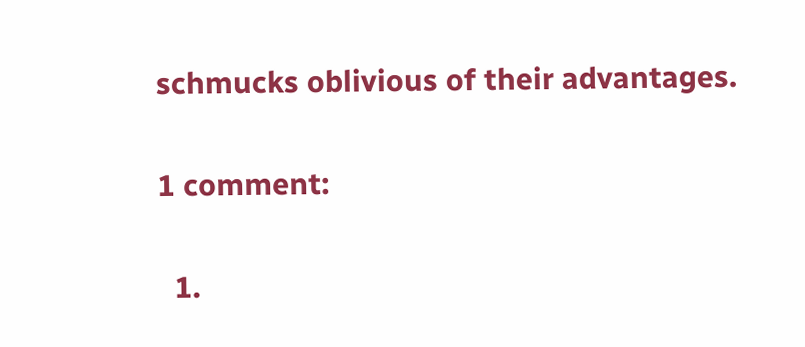schmucks oblivious of their advantages.

1 comment:

  1.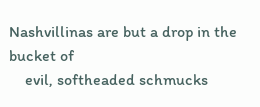Nashvillinas are but a drop in the bucket of
    evil, softheaded schmucks